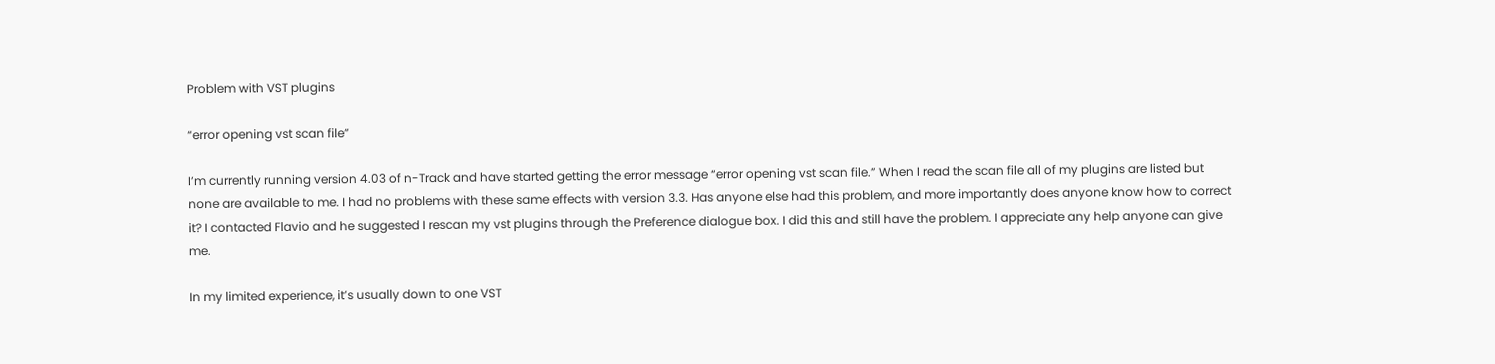Problem with VST plugins

“error opening vst scan file”

I’m currently running version 4.03 of n-Track and have started getting the error message “error opening vst scan file.” When I read the scan file all of my plugins are listed but none are available to me. I had no problems with these same effects with version 3.3. Has anyone else had this problem, and more importantly does anyone know how to correct it? I contacted Flavio and he suggested I rescan my vst plugins through the Preference dialogue box. I did this and still have the problem. I appreciate any help anyone can give me.

In my limited experience, it’s usually down to one VST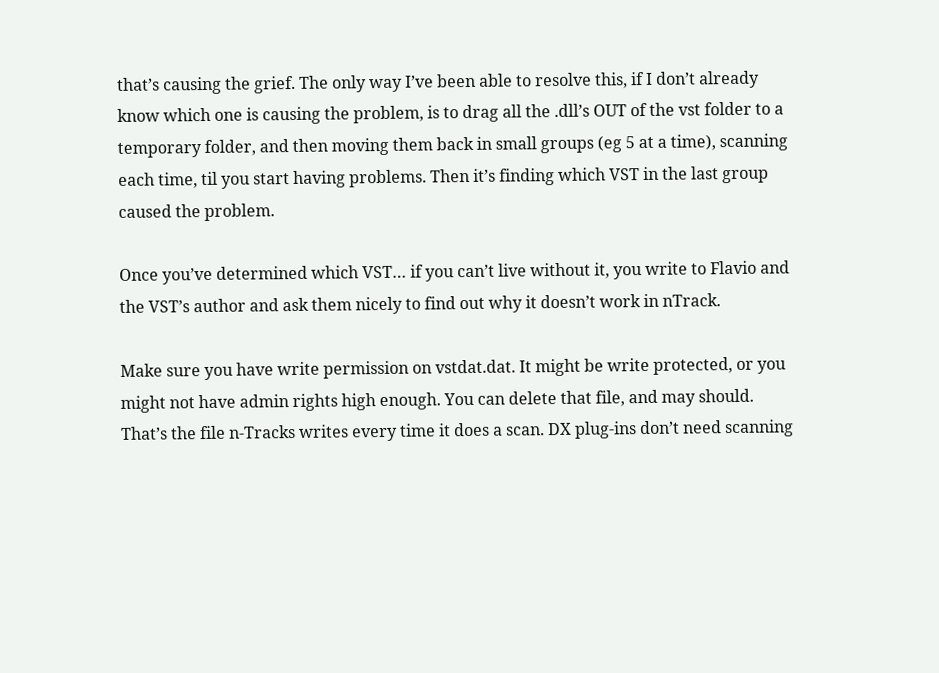that’s causing the grief. The only way I’ve been able to resolve this, if I don’t already know which one is causing the problem, is to drag all the .dll’s OUT of the vst folder to a temporary folder, and then moving them back in small groups (eg 5 at a time), scanning each time, til you start having problems. Then it’s finding which VST in the last group caused the problem.

Once you’ve determined which VST… if you can’t live without it, you write to Flavio and the VST’s author and ask them nicely to find out why it doesn’t work in nTrack.

Make sure you have write permission on vstdat.dat. It might be write protected, or you might not have admin rights high enough. You can delete that file, and may should. That’s the file n-Tracks writes every time it does a scan. DX plug-ins don’t need scanning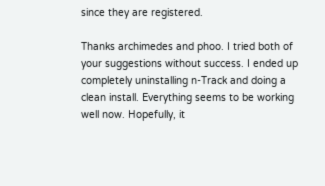since they are registered.

Thanks archimedes and phoo. I tried both of your suggestions without success. I ended up completely uninstalling n-Track and doing a clean install. Everything seems to be working well now. Hopefully, it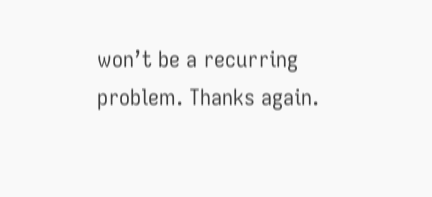won’t be a recurring problem. Thanks again.